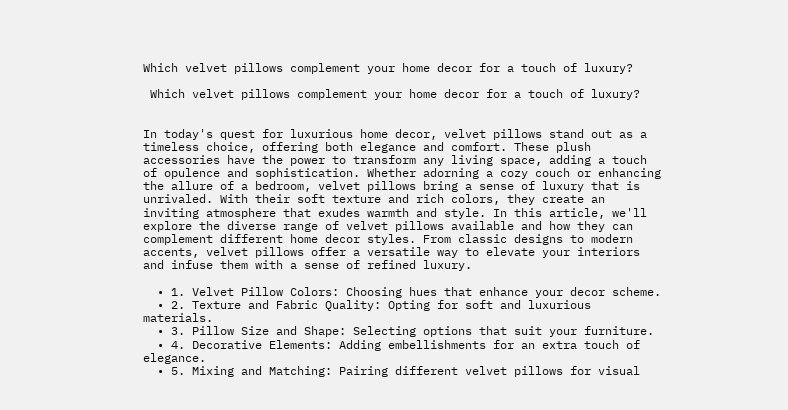Which velvet pillows complement your home decor for a touch of luxury?

 Which velvet pillows complement your home decor for a touch of luxury?


In today's quest for luxurious home decor, velvet pillows stand out as a timeless choice, offering both elegance and comfort. These plush accessories have the power to transform any living space, adding a touch of opulence and sophistication. Whether adorning a cozy couch or enhancing the allure of a bedroom, velvet pillows bring a sense of luxury that is unrivaled. With their soft texture and rich colors, they create an inviting atmosphere that exudes warmth and style. In this article, we'll explore the diverse range of velvet pillows available and how they can complement different home decor styles. From classic designs to modern accents, velvet pillows offer a versatile way to elevate your interiors and infuse them with a sense of refined luxury.

  • 1. Velvet Pillow Colors: Choosing hues that enhance your decor scheme.
  • 2. Texture and Fabric Quality: Opting for soft and luxurious materials.
  • 3. Pillow Size and Shape: Selecting options that suit your furniture.
  • 4. Decorative Elements: Adding embellishments for an extra touch of elegance.
  • 5. Mixing and Matching: Pairing different velvet pillows for visual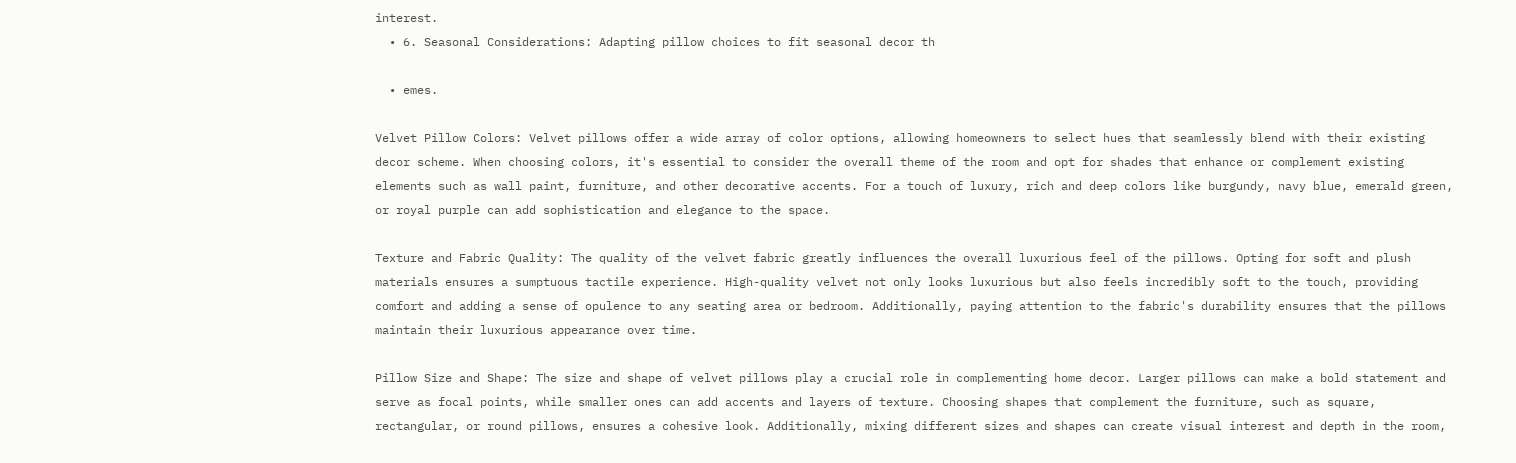interest.
  • 6. Seasonal Considerations: Adapting pillow choices to fit seasonal decor th

  • emes.

Velvet Pillow Colors: Velvet pillows offer a wide array of color options, allowing homeowners to select hues that seamlessly blend with their existing decor scheme. When choosing colors, it's essential to consider the overall theme of the room and opt for shades that enhance or complement existing elements such as wall paint, furniture, and other decorative accents. For a touch of luxury, rich and deep colors like burgundy, navy blue, emerald green, or royal purple can add sophistication and elegance to the space.

Texture and Fabric Quality: The quality of the velvet fabric greatly influences the overall luxurious feel of the pillows. Opting for soft and plush materials ensures a sumptuous tactile experience. High-quality velvet not only looks luxurious but also feels incredibly soft to the touch, providing comfort and adding a sense of opulence to any seating area or bedroom. Additionally, paying attention to the fabric's durability ensures that the pillows maintain their luxurious appearance over time.

Pillow Size and Shape: The size and shape of velvet pillows play a crucial role in complementing home decor. Larger pillows can make a bold statement and serve as focal points, while smaller ones can add accents and layers of texture. Choosing shapes that complement the furniture, such as square, rectangular, or round pillows, ensures a cohesive look. Additionally, mixing different sizes and shapes can create visual interest and depth in the room,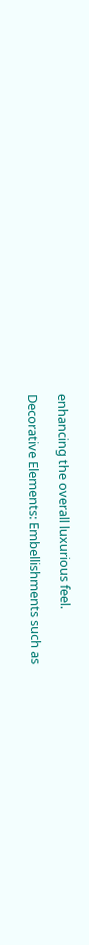enhancing the overall luxurious feel.

Decorative Elements: Embellishments such as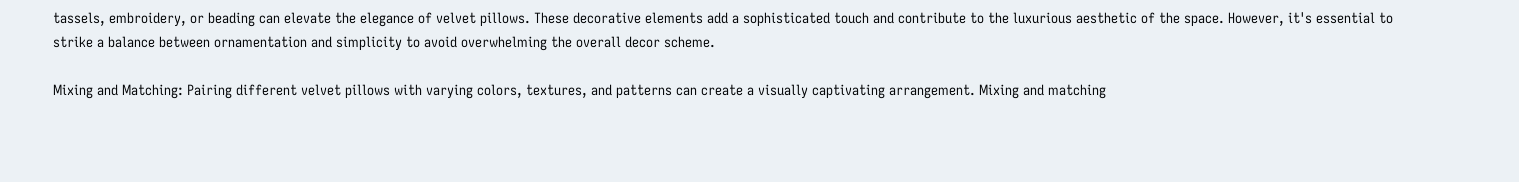tassels, embroidery, or beading can elevate the elegance of velvet pillows. These decorative elements add a sophisticated touch and contribute to the luxurious aesthetic of the space. However, it's essential to strike a balance between ornamentation and simplicity to avoid overwhelming the overall decor scheme.

Mixing and Matching: Pairing different velvet pillows with varying colors, textures, and patterns can create a visually captivating arrangement. Mixing and matching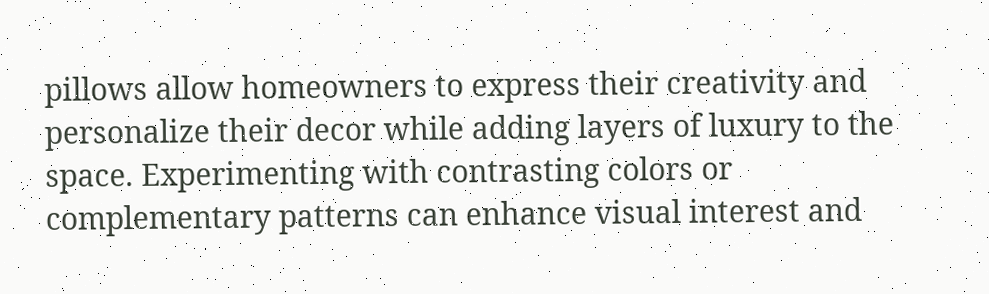pillows allow homeowners to express their creativity and personalize their decor while adding layers of luxury to the space. Experimenting with contrasting colors or complementary patterns can enhance visual interest and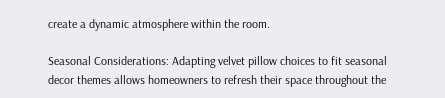create a dynamic atmosphere within the room.

Seasonal Considerations: Adapting velvet pillow choices to fit seasonal decor themes allows homeowners to refresh their space throughout the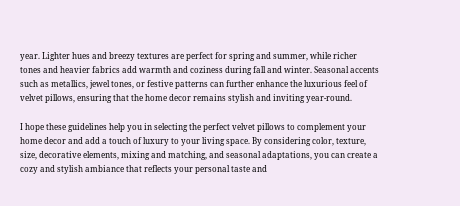year. Lighter hues and breezy textures are perfect for spring and summer, while richer tones and heavier fabrics add warmth and coziness during fall and winter. Seasonal accents such as metallics, jewel tones, or festive patterns can further enhance the luxurious feel of velvet pillows, ensuring that the home decor remains stylish and inviting year-round.

I hope these guidelines help you in selecting the perfect velvet pillows to complement your home decor and add a touch of luxury to your living space. By considering color, texture, size, decorative elements, mixing and matching, and seasonal adaptations, you can create a cozy and stylish ambiance that reflects your personal taste and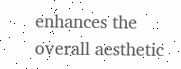enhances the overall aesthetic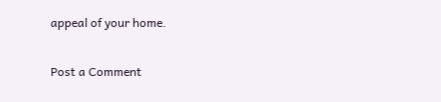appeal of your home.

Post a Comment